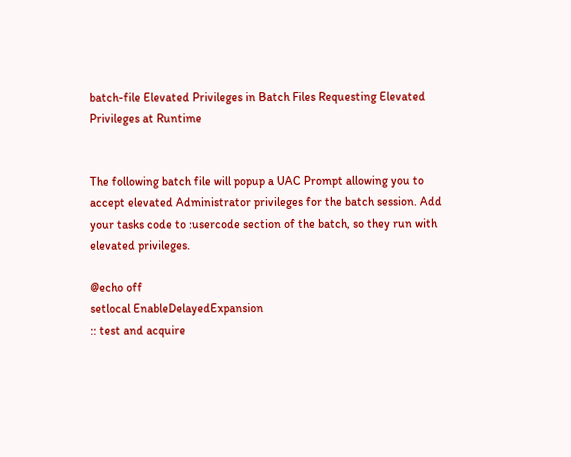batch-file Elevated Privileges in Batch Files Requesting Elevated Privileges at Runtime


The following batch file will popup a UAC Prompt allowing you to accept elevated Administrator privileges for the batch session. Add your tasks code to :usercode section of the batch, so they run with elevated privileges.

@echo off
setlocal EnableDelayedExpansion
:: test and acquire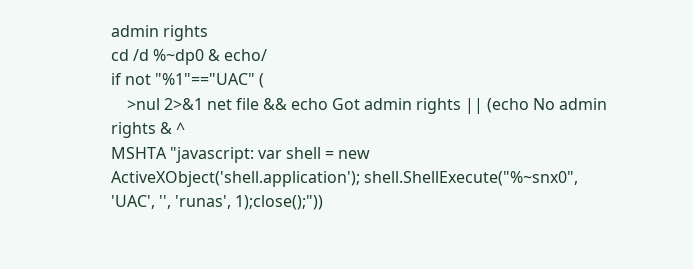admin rights
cd /d %~dp0 & echo/
if not "%1"=="UAC" (
    >nul 2>&1 net file && echo Got admin rights || (echo No admin rights & ^
MSHTA "javascript: var shell = new ActiveXObject('shell.application'); shell.ShellExecute("%~snx0", 'UAC', '', 'runas', 1);close();"))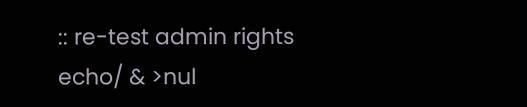:: re-test admin rights
echo/ & >nul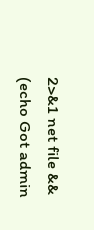2>&1 net file && (echo Got admin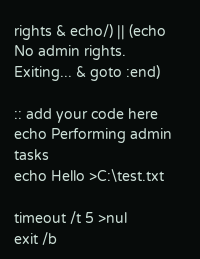rights & echo/) || (echo No admin rights. Exiting... & goto :end)

:: add your code here
echo Performing admin tasks
echo Hello >C:\test.txt

timeout /t 5 >nul
exit /b